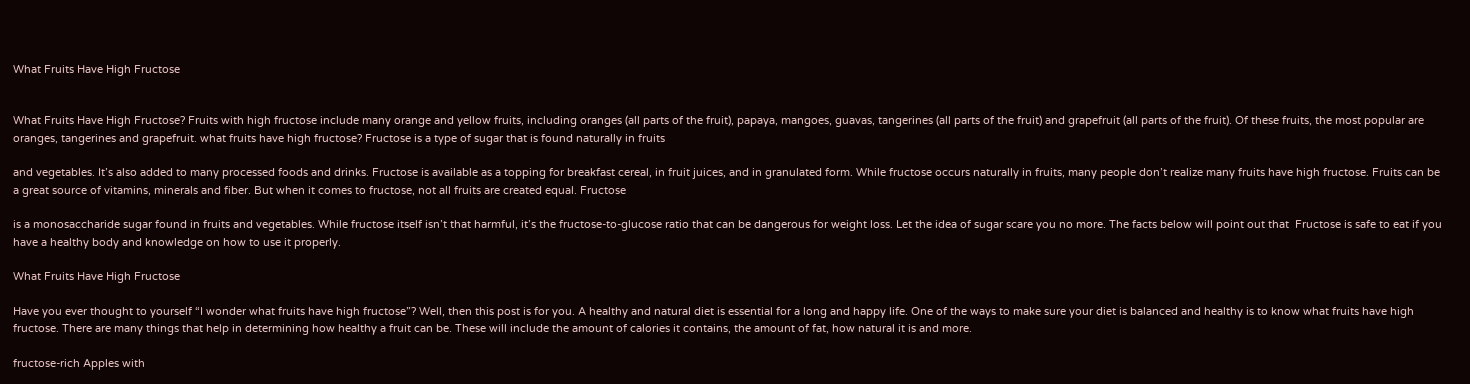What Fruits Have High Fructose


What Fruits Have High Fructose? Fruits with high fructose include many orange and yellow fruits, including oranges (all parts of the fruit), papaya, mangoes, guavas, tangerines (all parts of the fruit) and grapefruit (all parts of the fruit). Of these fruits, the most popular are oranges, tangerines and grapefruit. what fruits have high fructose? Fructose is a type of sugar that is found naturally in fruits

and vegetables. It’s also added to many processed foods and drinks. Fructose is available as a topping for breakfast cereal, in fruit juices, and in granulated form. While fructose occurs naturally in fruits, many people don’t realize many fruits have high fructose. Fruits can be a great source of vitamins, minerals and fiber. But when it comes to fructose, not all fruits are created equal. Fructose

is a monosaccharide sugar found in fruits and vegetables. While fructose itself isn’t that harmful, it’s the fructose-to-glucose ratio that can be dangerous for weight loss. Let the idea of sugar scare you no more. The facts below will point out that  Fructose is safe to eat if you have a healthy body and knowledge on how to use it properly.

What Fruits Have High Fructose

Have you ever thought to yourself “I wonder what fruits have high fructose”? Well, then this post is for you. A healthy and natural diet is essential for a long and happy life. One of the ways to make sure your diet is balanced and healthy is to know what fruits have high fructose. There are many things that help in determining how healthy a fruit can be. These will include the amount of calories it contains, the amount of fat, how natural it is and more.

fructose-rich Apples with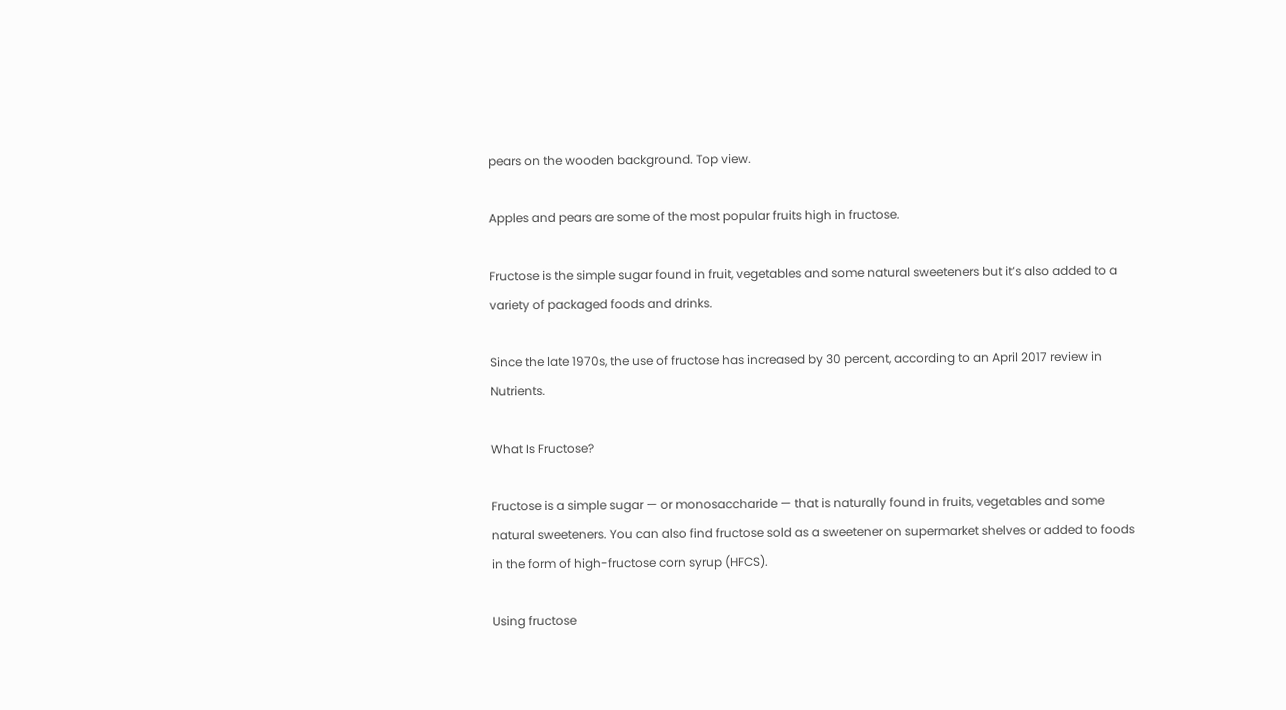pears on the wooden background. Top view.

Apples and pears are some of the most popular fruits high in fructose.

Fructose is the simple sugar found in fruit, vegetables and some natural sweeteners but it’s also added to a variety of packaged foods and drinks.

Since the late 1970s, the use of fructose has increased by 30 percent, according to an April 2017 review in Nutrients.

What Is Fructose?

Fructose is a simple sugar — or monosaccharide — that is naturally found in fruits, vegetables and some natural sweeteners. You can also find fructose sold as a sweetener on supermarket shelves or added to foods in the form of high-fructose corn syrup (HFCS).

Using fructose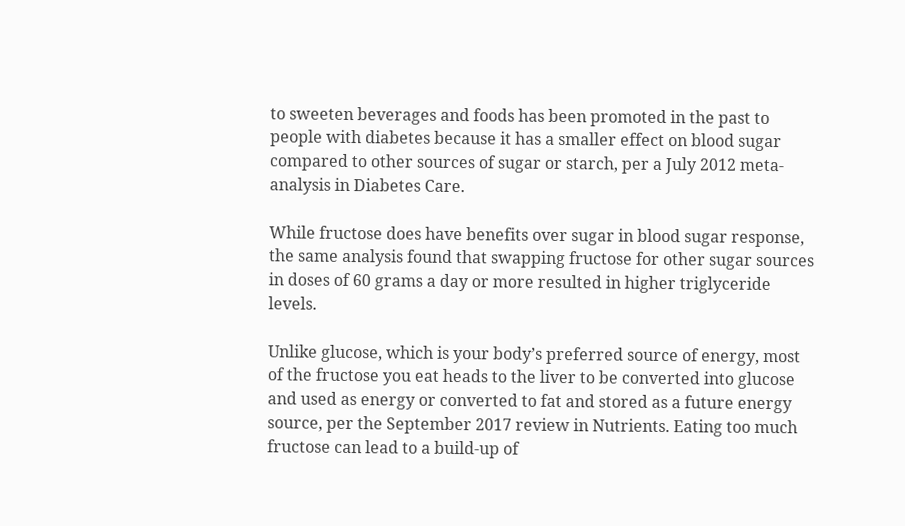to sweeten beverages and foods has been promoted in the past to people with diabetes because it has a smaller effect on blood sugar compared to other sources of sugar or starch, per a July 2012 meta-analysis in Diabetes Care.

While fructose does have benefits over sugar in blood sugar response, the same analysis found that swapping fructose for other sugar sources in doses of 60 grams a day or more resulted in higher triglyceride levels.

Unlike glucose, which is your body’s preferred source of energy, most of the fructose you eat heads to the liver to be converted into glucose and used as energy or converted to fat and stored as a future energy source, per the September 2017 review in Nutrients. Eating too much fructose can lead to a build-up of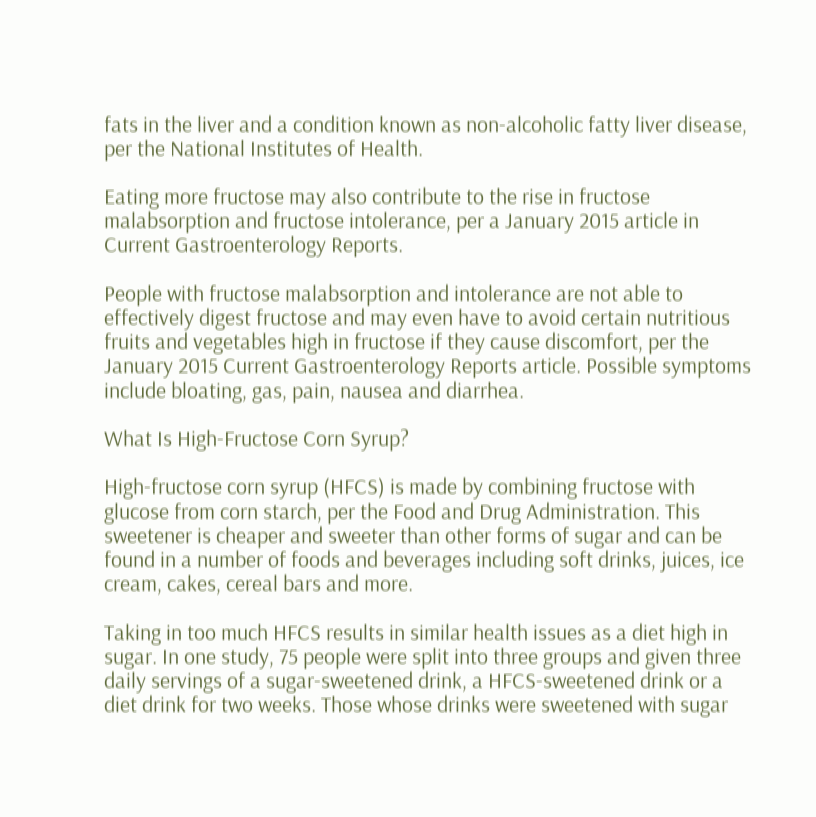fats in the liver and a condition known as non-alcoholic fatty liver disease, per the National Institutes of Health.

Eating more fructose may also contribute to the rise in fructose malabsorption and fructose intolerance, per a January 2015 article in Current Gastroenterology Reports.

People with fructose malabsorption and intolerance are not able to effectively digest fructose and may even have to avoid certain nutritious fruits and vegetables high in fructose if they cause discomfort, per the January 2015 Current Gastroenterology Reports article. Possible symptoms include bloating, gas, pain, nausea and diarrhea.

What Is High-Fructose Corn Syrup?

High-fructose corn syrup (HFCS) is made by combining fructose with glucose from corn starch, per the Food and Drug Administration. This sweetener is cheaper and sweeter than other forms of sugar and can be found in a number of foods and beverages including soft drinks, juices, ice cream, cakes, cereal bars and more.

Taking in too much HFCS results in similar health issues as a diet high in sugar. In one study, 75 people were split into three groups and given three daily servings of a sugar-sweetened drink, a HFCS-sweetened drink or a diet drink for two weeks. Those whose drinks were sweetened with sugar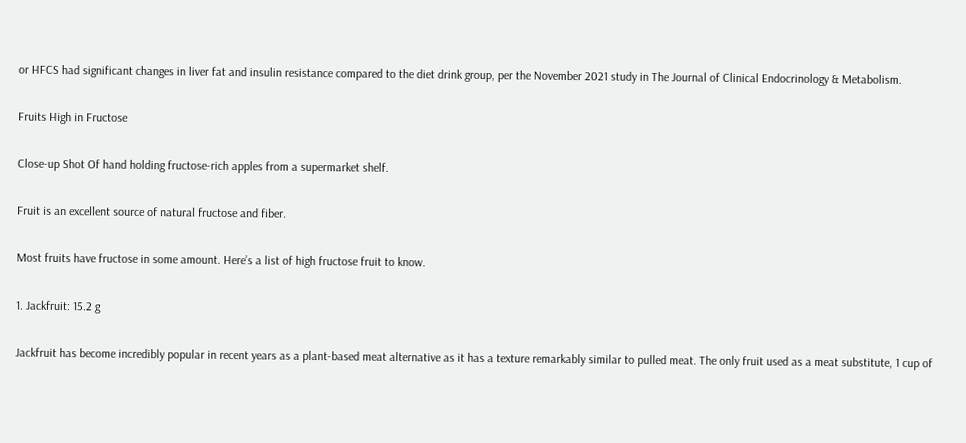or HFCS had significant changes in liver fat and insulin resistance compared to the diet drink group, per the November 2021 study in The Journal of Clinical Endocrinology & Metabolism.

Fruits High in Fructose

Close-up Shot Of hand holding fructose-rich apples from a supermarket shelf.

Fruit is an excellent source of natural fructose and fiber.

Most fruits have fructose in some amount. Here’s a list of high fructose fruit to know.

1. Jackfruit: 15.2 g

Jackfruit has become incredibly popular in recent years as a plant-based meat alternative as it has a texture remarkably similar to pulled meat. The only fruit used as a meat substitute, 1 cup of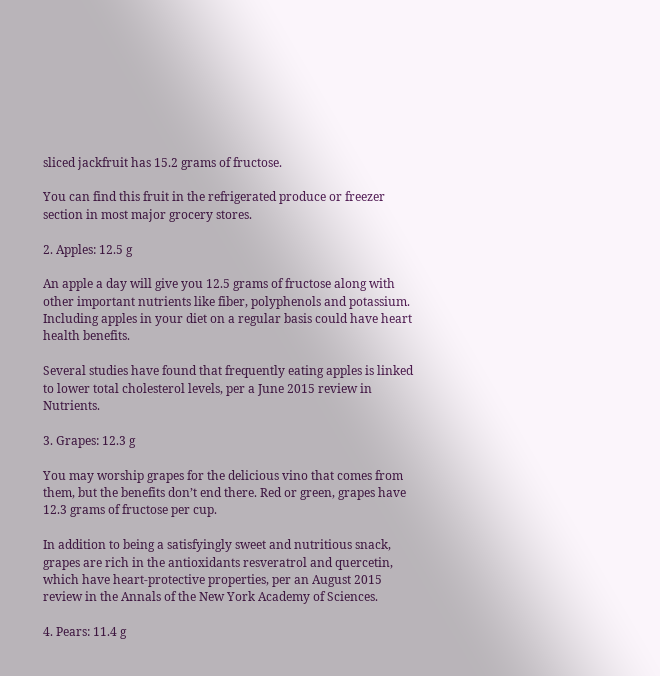sliced jackfruit has 15.2 grams of fructose.

You can find this fruit in the refrigerated produce or freezer section in most major grocery stores.

2. Apples: 12.5 g

An apple a day will give you 12.5 grams of fructose along with other important nutrients like fiber, polyphenols and potassium. Including apples in your diet on a regular basis could have heart health benefits.

Several studies have found that frequently eating apples is linked to lower total cholesterol levels, per a June 2015 review in Nutrients.

3. Grapes: 12.3 g

You may worship grapes for the delicious vino that comes from them, but the benefits don’t end there. Red or green, grapes have 12.3 grams of fructose per cup.

In addition to being a satisfyingly sweet and nutritious snack, grapes are rich in the antioxidants resveratrol and quercetin, which have heart-protective properties, per an August 2015 review in the Annals of the New York Academy of Sciences.

4. Pears: 11.4 g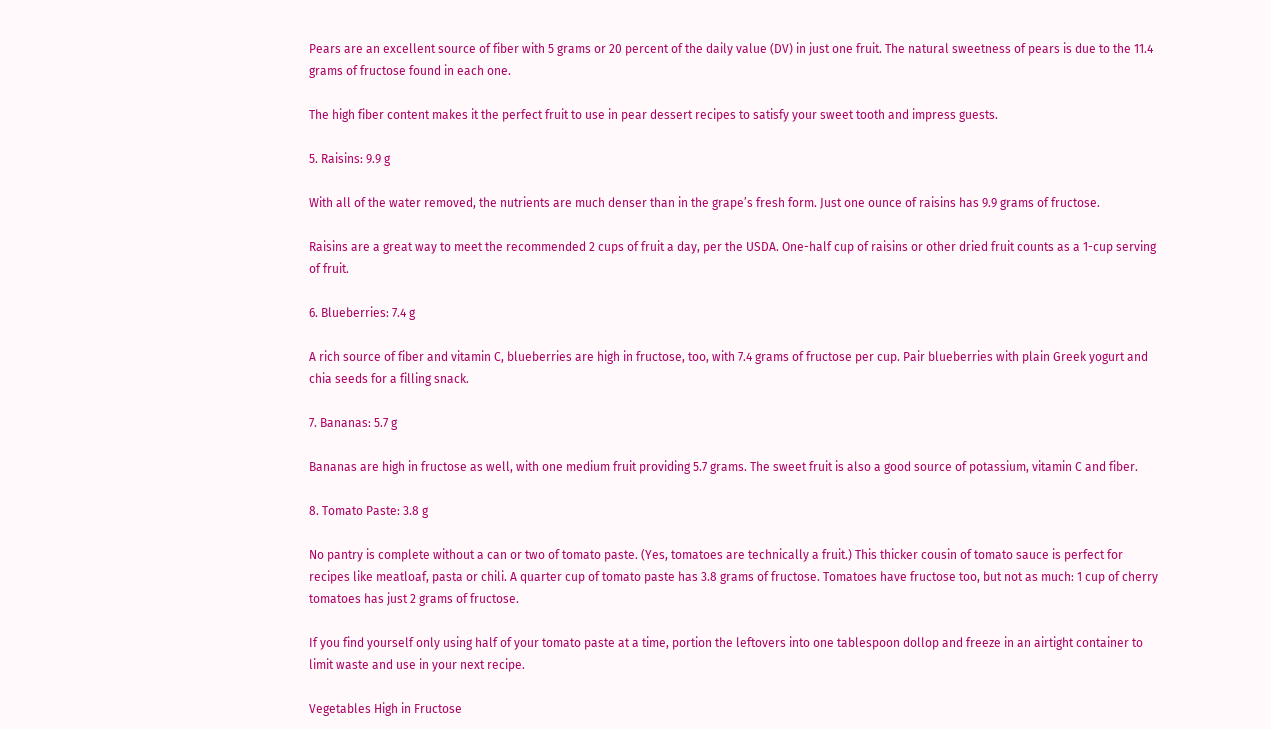Pears are an excellent source of fiber with 5 grams or 20 percent of the daily value (DV) in just one fruit. The natural sweetness of pears is due to the 11.4 grams of fructose found in each one.

The high fiber content makes it the perfect fruit to use in pear dessert recipes to satisfy your sweet tooth and impress guests.

5. Raisins: 9.9 g

With all of the water removed, the nutrients are much denser than in the grape’s fresh form. Just one ounce of raisins has 9.9 grams of fructose.

Raisins are a great way to meet the recommended 2 cups of fruit a day, per the USDA. One-half cup of raisins or other dried fruit counts as a 1-cup serving of fruit.

6. Blueberries: 7.4 g

A rich source of fiber and vitamin C, blueberries are high in fructose, too, with 7.4 grams of fructose per cup. Pair blueberries with plain Greek yogurt and chia seeds for a filling snack.

7. Bananas: 5.7 g

Bananas are high in fructose as well, with one medium fruit providing 5.7 grams. The sweet fruit is also a good source of potassium, vitamin C and fiber.

8. Tomato Paste: 3.8 g

No pantry is complete without a can or two of tomato paste. (Yes, tomatoes are technically a fruit.) This thicker cousin of tomato sauce is perfect for recipes like meatloaf, pasta or chili. A quarter cup of tomato paste has 3.8 grams of fructose. Tomatoes have fructose too, but not as much: 1 cup of cherry tomatoes has just 2 grams of fructose.

If you find yourself only using half of your tomato paste at a time, portion the leftovers into one tablespoon dollop and freeze in an airtight container to limit waste and use in your next recipe.

Vegetables High in Fructose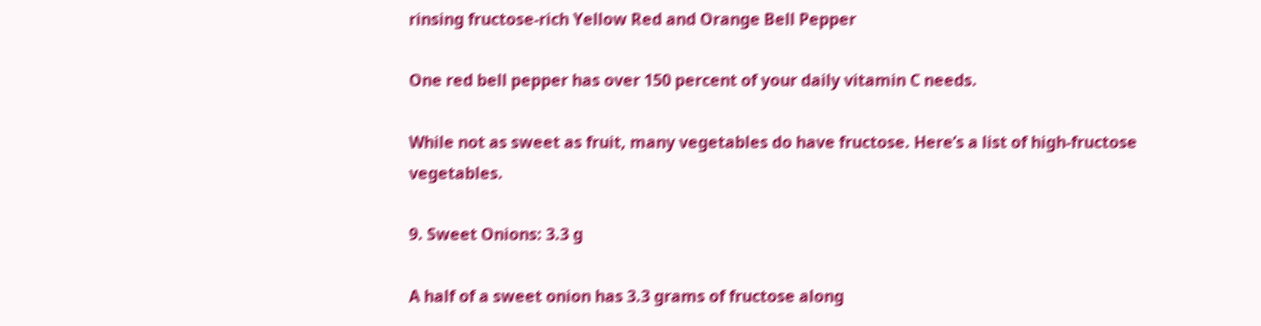rinsing fructose-rich Yellow Red and Orange Bell Pepper

One red bell pepper has over 150 percent of your daily vitamin C needs.

While not as sweet as fruit, many vegetables do have fructose. Here’s a list of high-fructose vegetables.

9. Sweet Onions: 3.3 g

A half of a sweet onion has 3.3 grams of fructose along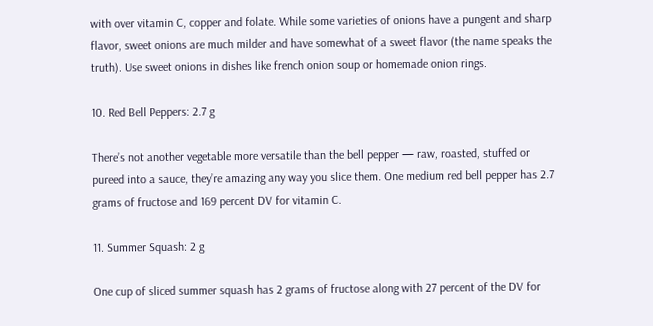with over vitamin C, copper and folate. While some varieties of onions have a pungent and sharp flavor, sweet onions are much milder and have somewhat of a sweet flavor (the name speaks the truth). Use sweet onions in dishes like french onion soup or homemade onion rings.

10. Red Bell Peppers: 2.7 g

There’s not another vegetable more versatile than the bell pepper — raw, roasted, stuffed or pureed into a sauce, they’re amazing any way you slice them. One medium red bell pepper has 2.7 grams of fructose and 169 percent DV for vitamin C.

11. Summer Squash: 2 g

One cup of sliced summer squash has 2 grams of fructose along with 27 percent of the DV for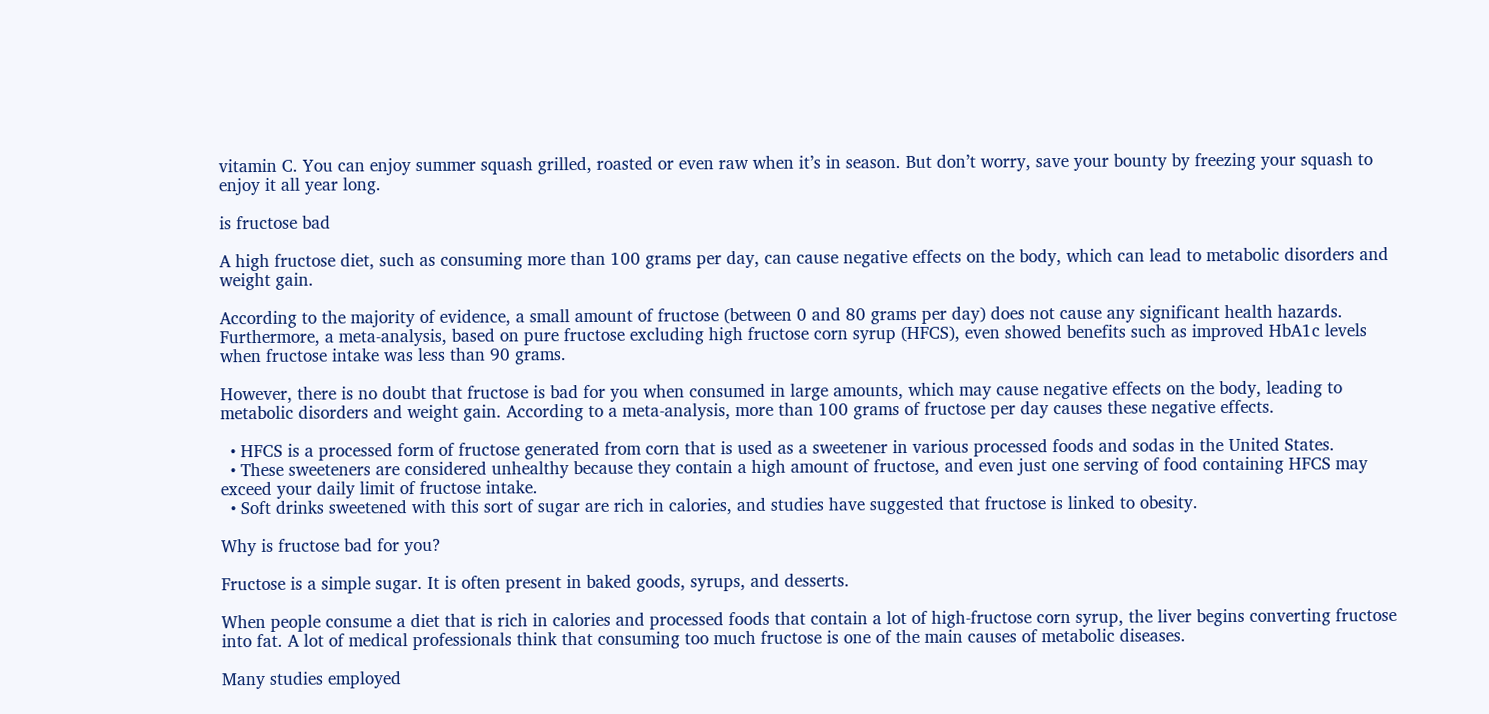vitamin C. You can enjoy summer squash grilled, roasted or even raw when it’s in season. But don’t worry, save your bounty by freezing your squash to enjoy it all year long.

is fructose bad

A high fructose diet, such as consuming more than 100 grams per day, can cause negative effects on the body, which can lead to metabolic disorders and weight gain.

According to the majority of evidence, a small amount of fructose (between 0 and 80 grams per day) does not cause any significant health hazards. Furthermore, a meta-analysis, based on pure fructose excluding high fructose corn syrup (HFCS), even showed benefits such as improved HbA1c levels when fructose intake was less than 90 grams.

However, there is no doubt that fructose is bad for you when consumed in large amounts, which may cause negative effects on the body, leading to metabolic disorders and weight gain. According to a meta-analysis, more than 100 grams of fructose per day causes these negative effects.

  • HFCS is a processed form of fructose generated from corn that is used as a sweetener in various processed foods and sodas in the United States.
  • These sweeteners are considered unhealthy because they contain a high amount of fructose, and even just one serving of food containing HFCS may exceed your daily limit of fructose intake.
  • Soft drinks sweetened with this sort of sugar are rich in calories, and studies have suggested that fructose is linked to obesity.

Why is fructose bad for you?

Fructose is a simple sugar. It is often present in baked goods, syrups, and desserts.

When people consume a diet that is rich in calories and processed foods that contain a lot of high-fructose corn syrup, the liver begins converting fructose into fat. A lot of medical professionals think that consuming too much fructose is one of the main causes of metabolic diseases.

Many studies employed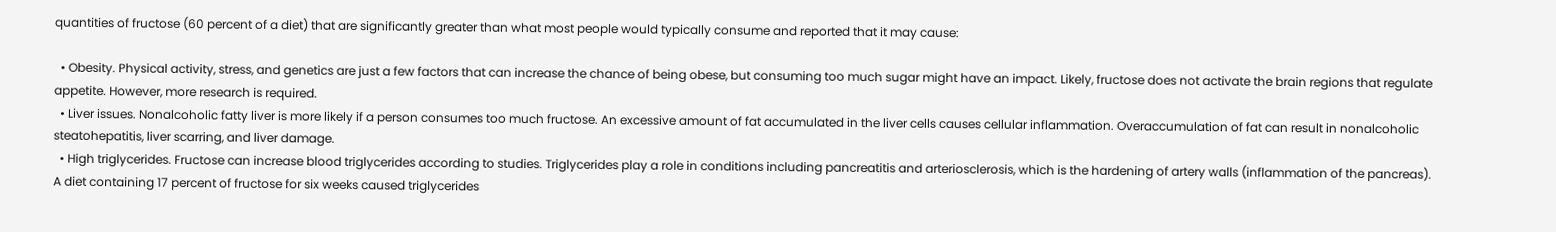quantities of fructose (60 percent of a diet) that are significantly greater than what most people would typically consume and reported that it may cause:

  • Obesity. Physical activity, stress, and genetics are just a few factors that can increase the chance of being obese, but consuming too much sugar might have an impact. Likely, fructose does not activate the brain regions that regulate appetite. However, more research is required.
  • Liver issues. Nonalcoholic fatty liver is more likely if a person consumes too much fructose. An excessive amount of fat accumulated in the liver cells causes cellular inflammation. Overaccumulation of fat can result in nonalcoholic steatohepatitis, liver scarring, and liver damage.
  • High triglycerides. Fructose can increase blood triglycerides according to studies. Triglycerides play a role in conditions including pancreatitis and arteriosclerosis, which is the hardening of artery walls (inflammation of the pancreas). A diet containing 17 percent of fructose for six weeks caused triglycerides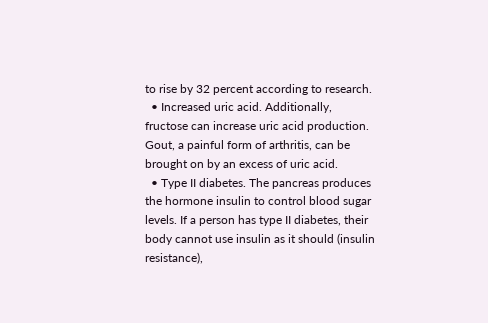to rise by 32 percent according to research.
  • Increased uric acid. Additionally, fructose can increase uric acid production. Gout, a painful form of arthritis, can be brought on by an excess of uric acid.
  • Type II diabetes. The pancreas produces the hormone insulin to control blood sugar levels. If a person has type II diabetes, their body cannot use insulin as it should (insulin resistance),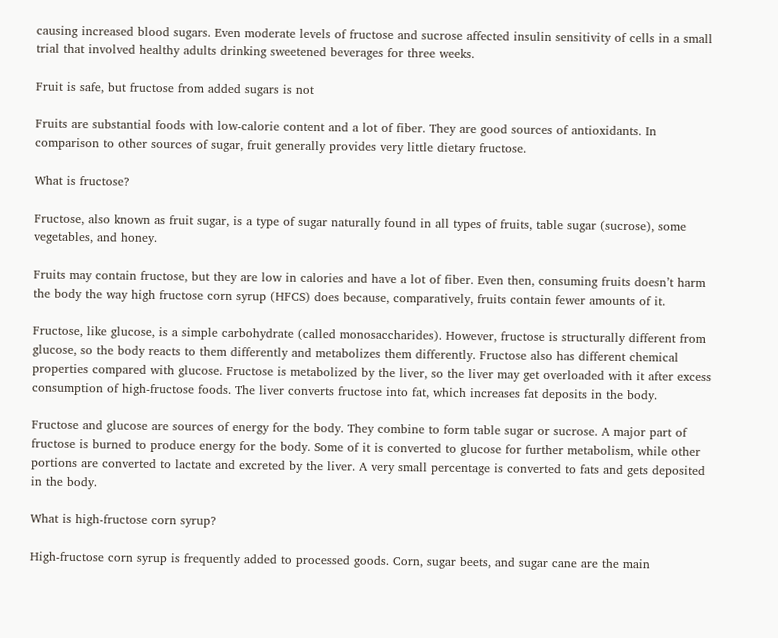causing increased blood sugars. Even moderate levels of fructose and sucrose affected insulin sensitivity of cells in a small trial that involved healthy adults drinking sweetened beverages for three weeks.

Fruit is safe, but fructose from added sugars is not

Fruits are substantial foods with low-calorie content and a lot of fiber. They are good sources of antioxidants. In comparison to other sources of sugar, fruit generally provides very little dietary fructose.

What is fructose?

Fructose, also known as fruit sugar, is a type of sugar naturally found in all types of fruits, table sugar (sucrose), some vegetables, and honey.

Fruits may contain fructose, but they are low in calories and have a lot of fiber. Even then, consuming fruits doesn’t harm the body the way high fructose corn syrup (HFCS) does because, comparatively, fruits contain fewer amounts of it.

Fructose, like glucose, is a simple carbohydrate (called monosaccharides). However, fructose is structurally different from glucose, so the body reacts to them differently and metabolizes them differently. Fructose also has different chemical properties compared with glucose. Fructose is metabolized by the liver, so the liver may get overloaded with it after excess consumption of high-fructose foods. The liver converts fructose into fat, which increases fat deposits in the body.

Fructose and glucose are sources of energy for the body. They combine to form table sugar or sucrose. A major part of fructose is burned to produce energy for the body. Some of it is converted to glucose for further metabolism, while other portions are converted to lactate and excreted by the liver. A very small percentage is converted to fats and gets deposited in the body.

What is high-fructose corn syrup?

High-fructose corn syrup is frequently added to processed goods. Corn, sugar beets, and sugar cane are the main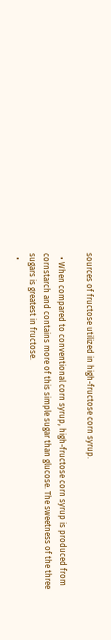sources of fructose utilized in high-fructose corn syrup.

  • When compared to conventional corn syrup, high-fructose corn syrup is produced from cornstarch and contains more of this simple sugar than glucose. The sweetness of the three sugars is greatest in fructose.
  •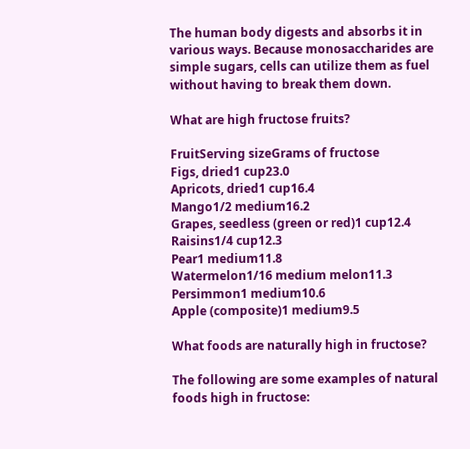The human body digests and absorbs it in various ways. Because monosaccharides are simple sugars, cells can utilize them as fuel without having to break them down.

What are high fructose fruits?

FruitServing sizeGrams of fructose
Figs, dried1 cup23.0
Apricots, dried1 cup16.4
Mango1/2 medium16.2
Grapes, seedless (green or red)1 cup12.4
Raisins1/4 cup12.3
Pear1 medium11.8
Watermelon1/16 medium melon11.3
Persimmon1 medium10.6
Apple (composite)1 medium9.5

What foods are naturally high in fructose?

The following are some examples of natural foods high in fructose: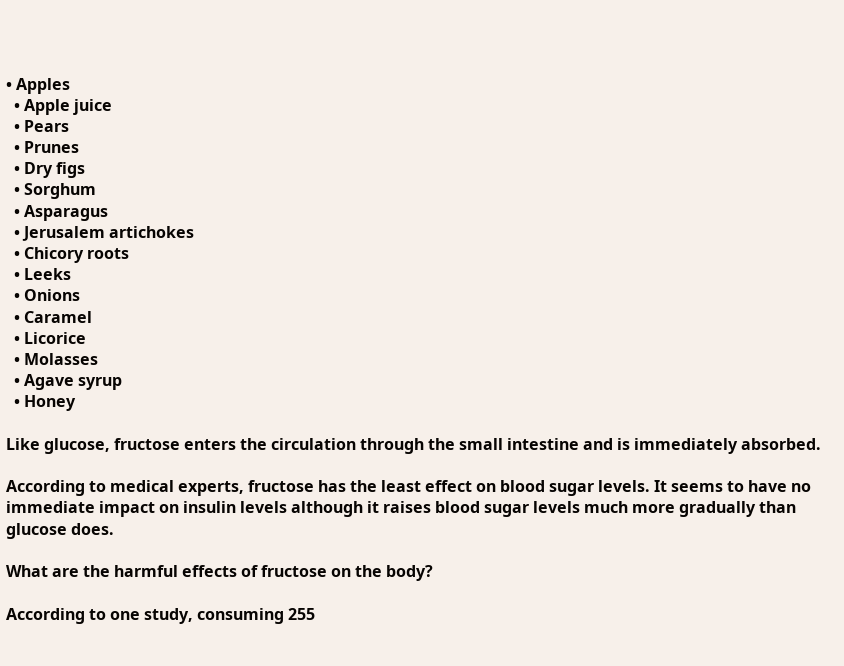• Apples
  • Apple juice
  • Pears
  • Prunes
  • Dry figs
  • Sorghum
  • Asparagus
  • Jerusalem artichokes
  • Chicory roots
  • Leeks
  • Onions
  • Caramel
  • Licorice
  • Molasses
  • Agave syrup
  • Honey

Like glucose, fructose enters the circulation through the small intestine and is immediately absorbed.

According to medical experts, fructose has the least effect on blood sugar levels. It seems to have no immediate impact on insulin levels although it raises blood sugar levels much more gradually than glucose does.

What are the harmful effects of fructose on the body?

According to one study, consuming 255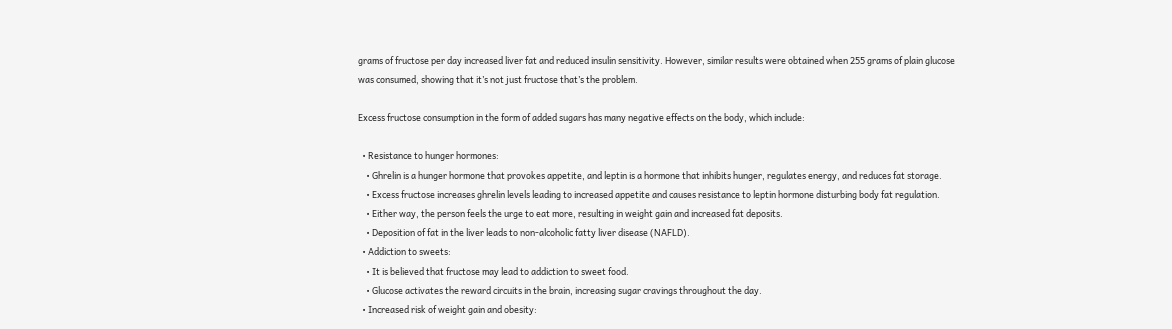grams of fructose per day increased liver fat and reduced insulin sensitivity. However, similar results were obtained when 255 grams of plain glucose was consumed, showing that it’s not just fructose that’s the problem.

Excess fructose consumption in the form of added sugars has many negative effects on the body, which include:

  • Resistance to hunger hormones:
    • Ghrelin is a hunger hormone that provokes appetite, and leptin is a hormone that inhibits hunger, regulates energy, and reduces fat storage.
    • Excess fructose increases ghrelin levels leading to increased appetite and causes resistance to leptin hormone disturbing body fat regulation.
    • Either way, the person feels the urge to eat more, resulting in weight gain and increased fat deposits.
    • Deposition of fat in the liver leads to non-alcoholic fatty liver disease (NAFLD).
  • Addiction to sweets:
    • It is believed that fructose may lead to addiction to sweet food.
    • Glucose activates the reward circuits in the brain, increasing sugar cravings throughout the day.
  • Increased risk of weight gain and obesity: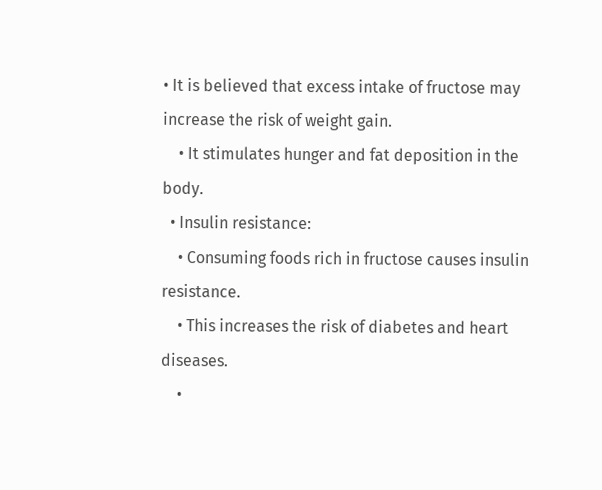• It is believed that excess intake of fructose may increase the risk of weight gain.
    • It stimulates hunger and fat deposition in the body.
  • Insulin resistance:
    • Consuming foods rich in fructose causes insulin resistance.
    • This increases the risk of diabetes and heart diseases.
    •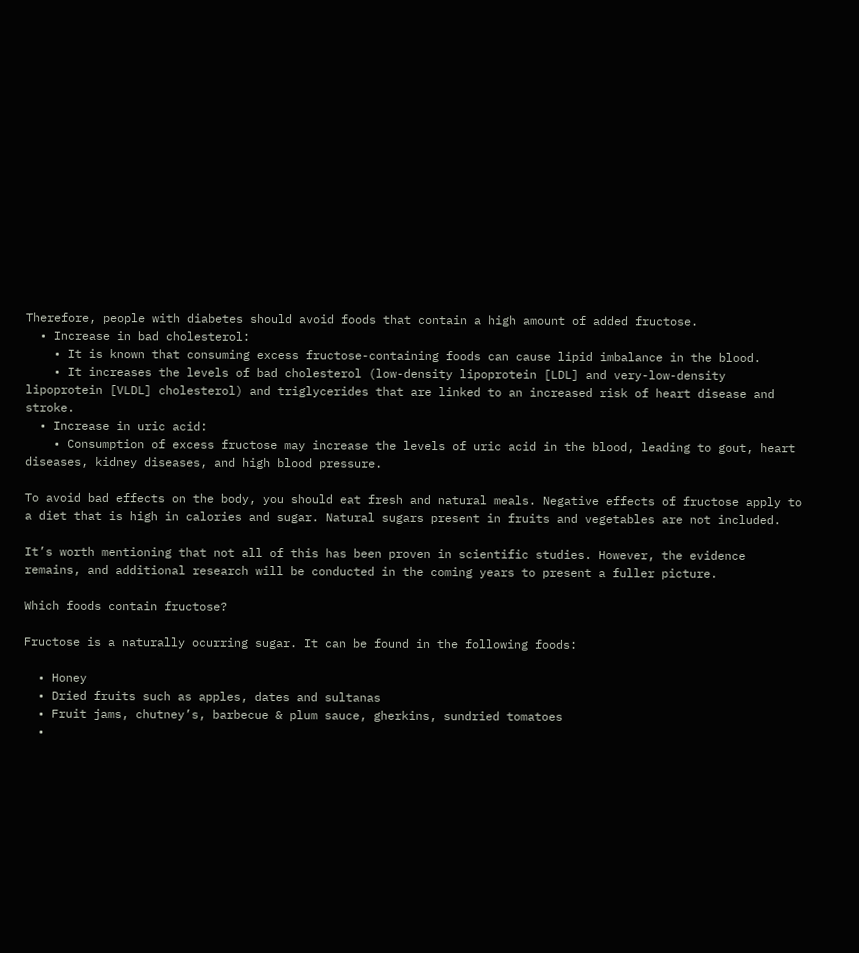Therefore, people with diabetes should avoid foods that contain a high amount of added fructose.
  • Increase in bad cholesterol:
    • It is known that consuming excess fructose-containing foods can cause lipid imbalance in the blood.
    • It increases the levels of bad cholesterol (low-density lipoprotein [LDL] and very-low-density lipoprotein [VLDL] cholesterol) and triglycerides that are linked to an increased risk of heart disease and stroke.
  • Increase in uric acid:
    • Consumption of excess fructose may increase the levels of uric acid in the blood, leading to gout, heart diseases, kidney diseases, and high blood pressure.

To avoid bad effects on the body, you should eat fresh and natural meals. Negative effects of fructose apply to a diet that is high in calories and sugar. Natural sugars present in fruits and vegetables are not included.

It’s worth mentioning that not all of this has been proven in scientific studies. However, the evidence remains, and additional research will be conducted in the coming years to present a fuller picture.

Which foods contain fructose?

Fructose is a naturally ocurring sugar. It can be found in the following foods:

  • Honey
  • Dried fruits such as apples, dates and sultanas
  • Fruit jams, chutney’s, barbecue & plum sauce, gherkins, sundried tomatoes
  •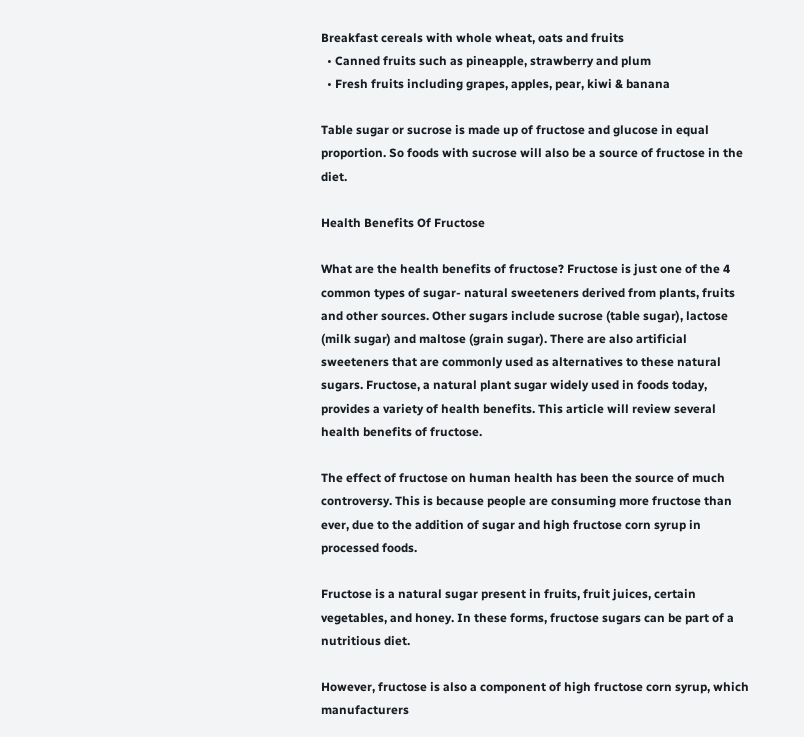Breakfast cereals with whole wheat, oats and fruits
  • Canned fruits such as pineapple, strawberry and plum
  • Fresh fruits including grapes, apples, pear, kiwi & banana

Table sugar or sucrose is made up of fructose and glucose in equal proportion. So foods with sucrose will also be a source of fructose in the diet.

Health Benefits Of Fructose

What are the health benefits of fructose? Fructose is just one of the 4 common types of sugar- natural sweeteners derived from plants, fruits and other sources. Other sugars include sucrose (table sugar), lactose (milk sugar) and maltose (grain sugar). There are also artificial sweeteners that are commonly used as alternatives to these natural sugars. Fructose, a natural plant sugar widely used in foods today, provides a variety of health benefits. This article will review several health benefits of fructose.

The effect of fructose on human health has been the source of much controversy. This is because people are consuming more fructose than ever, due to the addition of sugar and high fructose corn syrup in processed foods.

Fructose is a natural sugar present in fruits, fruit juices, certain vegetables, and honey. In these forms, fructose sugars can be part of a nutritious diet.

However, fructose is also a component of high fructose corn syrup, which manufacturers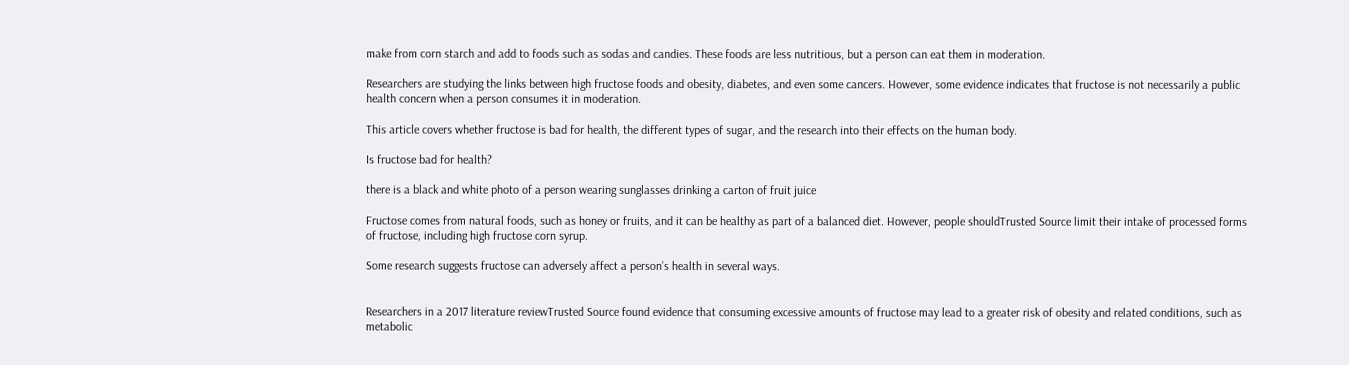make from corn starch and add to foods such as sodas and candies. These foods are less nutritious, but a person can eat them in moderation.

Researchers are studying the links between high fructose foods and obesity, diabetes, and even some cancers. However, some evidence indicates that fructose is not necessarily a public health concern when a person consumes it in moderation.

This article covers whether fructose is bad for health, the different types of sugar, and the research into their effects on the human body.

Is fructose bad for health?

there is a black and white photo of a person wearing sunglasses drinking a carton of fruit juice

Fructose comes from natural foods, such as honey or fruits, and it can be healthy as part of a balanced diet. However, people shouldTrusted Source limit their intake of processed forms of fructose, including high fructose corn syrup.

Some research suggests fructose can adversely affect a person’s health in several ways.


Researchers in a 2017 literature reviewTrusted Source found evidence that consuming excessive amounts of fructose may lead to a greater risk of obesity and related conditions, such as metabolic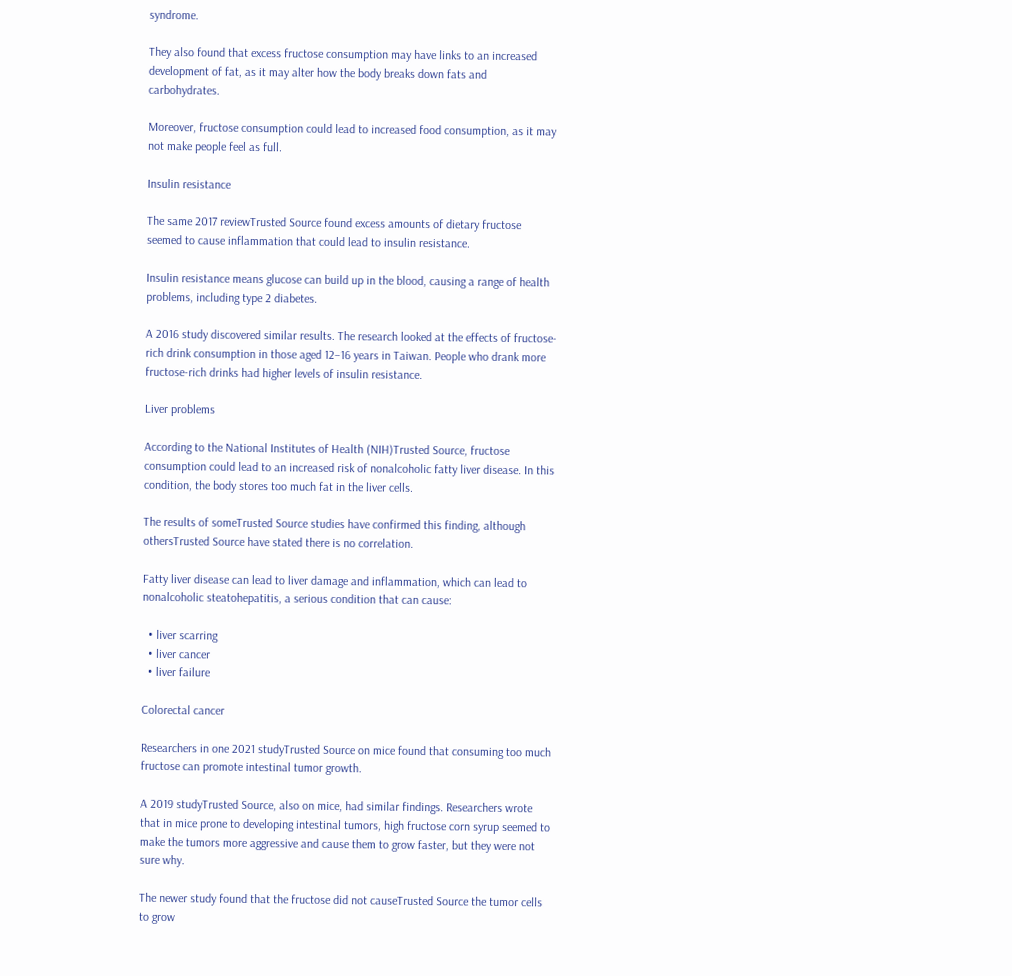syndrome.

They also found that excess fructose consumption may have links to an increased development of fat, as it may alter how the body breaks down fats and carbohydrates.

Moreover, fructose consumption could lead to increased food consumption, as it may not make people feel as full.

Insulin resistance

The same 2017 reviewTrusted Source found excess amounts of dietary fructose seemed to cause inflammation that could lead to insulin resistance.

Insulin resistance means glucose can build up in the blood, causing a range of health problems, including type 2 diabetes.

A 2016 study discovered similar results. The research looked at the effects of fructose-rich drink consumption in those aged 12–16 years in Taiwan. People who drank more fructose-rich drinks had higher levels of insulin resistance.

Liver problems

According to the National Institutes of Health (NIH)Trusted Source, fructose consumption could lead to an increased risk of nonalcoholic fatty liver disease. In this condition, the body stores too much fat in the liver cells.

The results of someTrusted Source studies have confirmed this finding, although othersTrusted Source have stated there is no correlation.

Fatty liver disease can lead to liver damage and inflammation, which can lead to nonalcoholic steatohepatitis, a serious condition that can cause:

  • liver scarring
  • liver cancer
  • liver failure

Colorectal cancer

Researchers in one 2021 studyTrusted Source on mice found that consuming too much fructose can promote intestinal tumor growth.

A 2019 studyTrusted Source, also on mice, had similar findings. Researchers wrote that in mice prone to developing intestinal tumors, high fructose corn syrup seemed to make the tumors more aggressive and cause them to grow faster, but they were not sure why.

The newer study found that the fructose did not causeTrusted Source the tumor cells to grow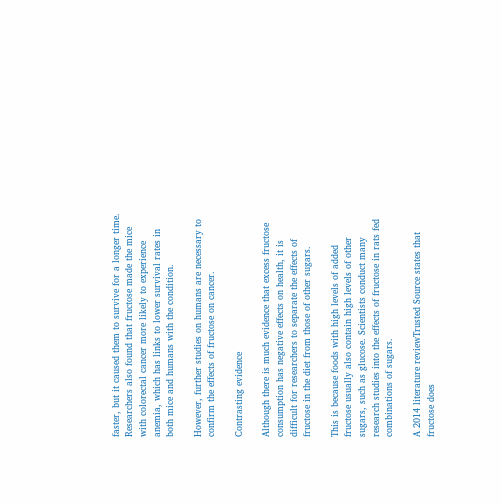faster, but it caused them to survive for a longer time. Researchers also found that fructose made the mice with colorectal cancer more likely to experience anemia, which has links to lower survival rates in both mice and humans with the condition.

However, further studies on humans are necessary to confirm the effects of fructose on cancer.

Contrasting evidence

Although there is much evidence that excess fructose consumption has negative effects on health, it is difficult for researchers to separate the effects of fructose in the diet from those of other sugars.

This is because foods with high levels of added fructose usually also contain high levels of other sugars, such as glucose. Scientists conduct many research studies into the effects of fructose in rats fed combinations of sugars.

A 2014 literature reviewTrusted Source states that fructose does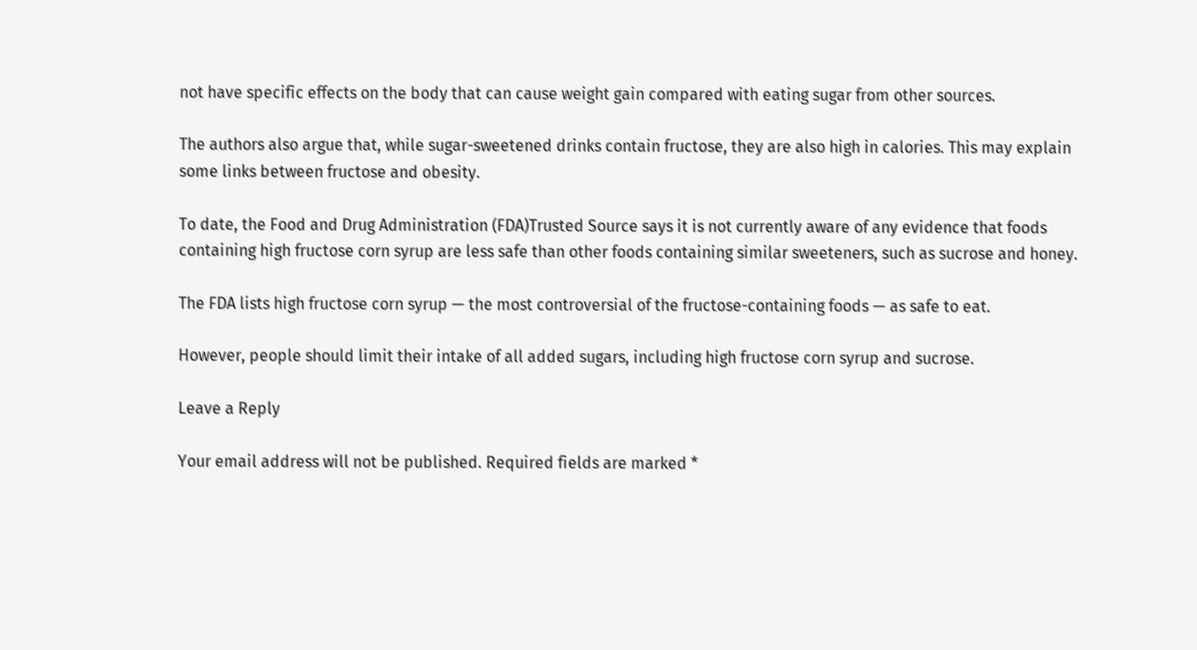not have specific effects on the body that can cause weight gain compared with eating sugar from other sources.

The authors also argue that, while sugar-sweetened drinks contain fructose, they are also high in calories. This may explain some links between fructose and obesity.

To date, the Food and Drug Administration (FDA)Trusted Source says it is not currently aware of any evidence that foods containing high fructose corn syrup are less safe than other foods containing similar sweeteners, such as sucrose and honey.

The FDA lists high fructose corn syrup — the most controversial of the fructose-containing foods — as safe to eat.

However, people should limit their intake of all added sugars, including high fructose corn syrup and sucrose.

Leave a Reply

Your email address will not be published. Required fields are marked *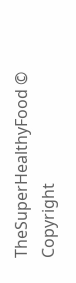TheSuperHealthyFood © Copyright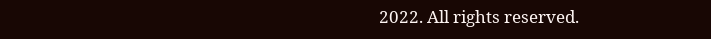2022. All rights reserved.